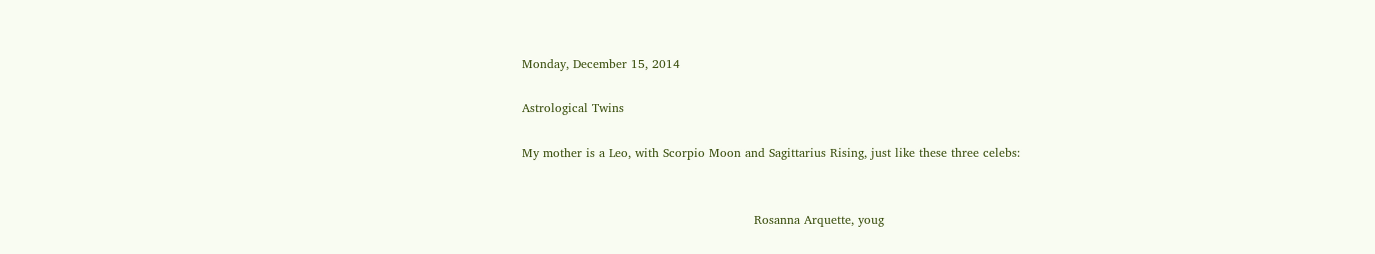Monday, December 15, 2014

Astrological Twins

My mother is a Leo, with Scorpio Moon and Sagittarius Rising, just like these three celebs:


                                                          Rosanna Arquette, youg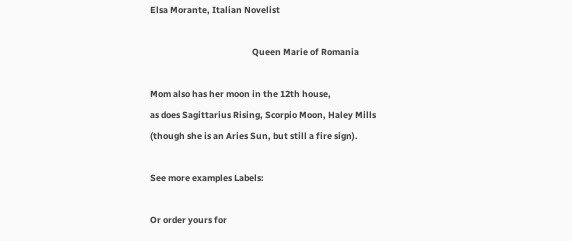Elsa Morante, Italian Novelist

                                                   Queen Marie of Romania

Mom also has her moon in the 12th house,
as does Sagittarius Rising, Scorpio Moon, Haley Mills
(though she is an Aries Sun, but still a fire sign).

See more examples Labels:

Or order yours for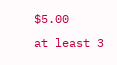$5.00
at least 3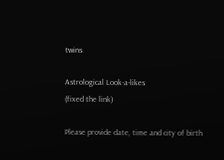twins

Astrological Look-a-likes
(fixed the link)

Please provide date, time and city of birth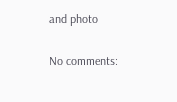and photo

No comments: